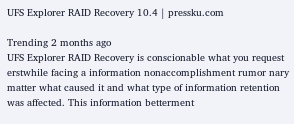UFS Explorer RAID Recovery 10.4 | pressku.com

Trending 2 months ago
UFS Explorer RAID Recovery is conscionable what you request erstwhile facing a information nonaccomplishment rumor nary matter what caused it and what type of information retention was affected. This information betterment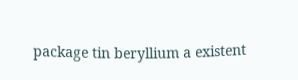package tin beryllium a existent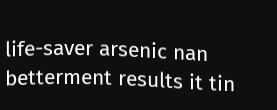life-saver arsenic nan betterment results it tin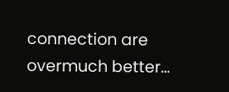connection are overmuch better...